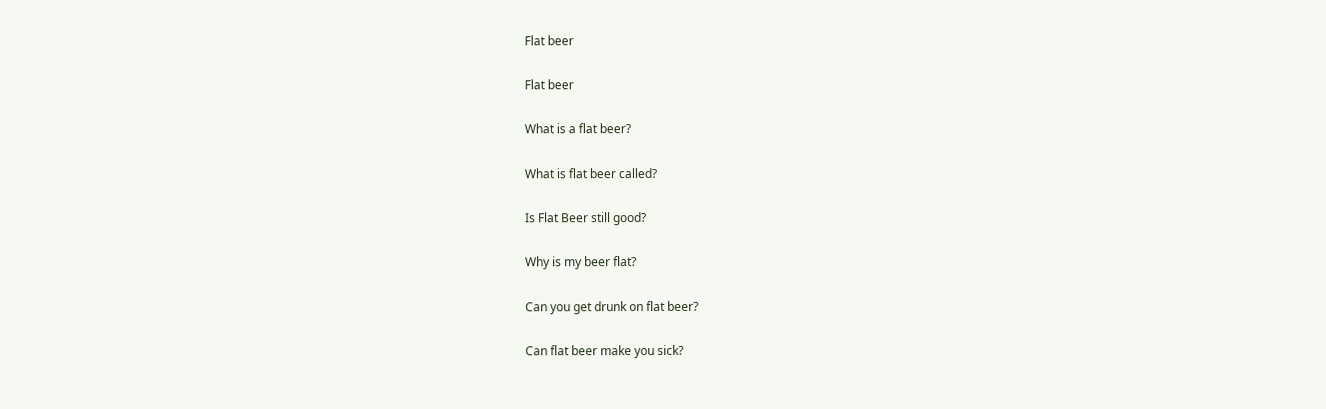Flat beer

Flat beer

What is a flat beer?

What is flat beer called?

Is Flat Beer still good?

Why is my beer flat?

Can you get drunk on flat beer?

Can flat beer make you sick?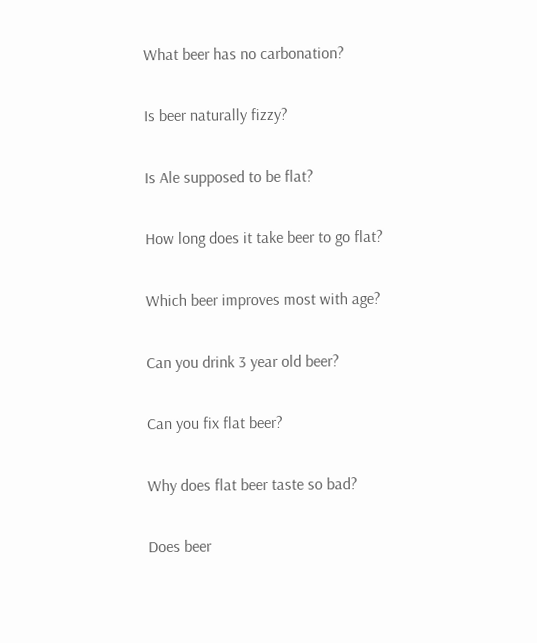What beer has no carbonation?

Is beer naturally fizzy?

Is Ale supposed to be flat?

How long does it take beer to go flat?

Which beer improves most with age?

Can you drink 3 year old beer?

Can you fix flat beer?

Why does flat beer taste so bad?

Does beer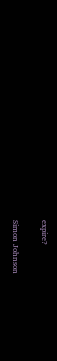expire?

Simon Johnson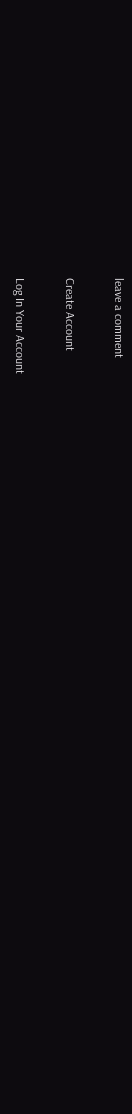leave a comment

Create Account

Log In Your Account